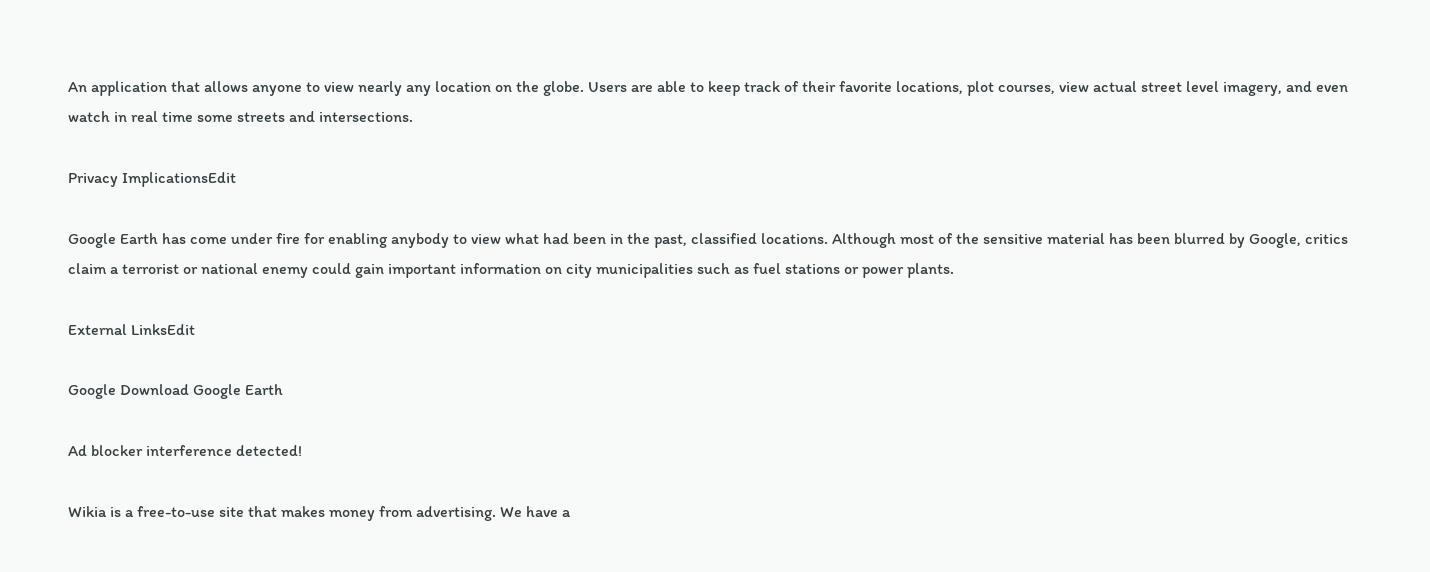An application that allows anyone to view nearly any location on the globe. Users are able to keep track of their favorite locations, plot courses, view actual street level imagery, and even watch in real time some streets and intersections.

Privacy ImplicationsEdit

Google Earth has come under fire for enabling anybody to view what had been in the past, classified locations. Although most of the sensitive material has been blurred by Google, critics claim a terrorist or national enemy could gain important information on city municipalities such as fuel stations or power plants.

External LinksEdit

Google Download Google Earth

Ad blocker interference detected!

Wikia is a free-to-use site that makes money from advertising. We have a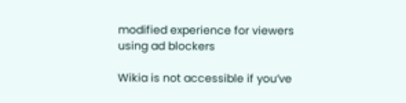modified experience for viewers using ad blockers

Wikia is not accessible if you’ve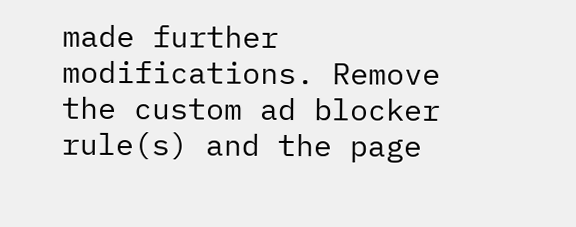made further modifications. Remove the custom ad blocker rule(s) and the page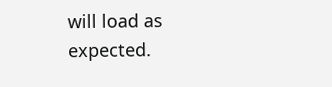will load as expected.